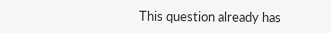This question already has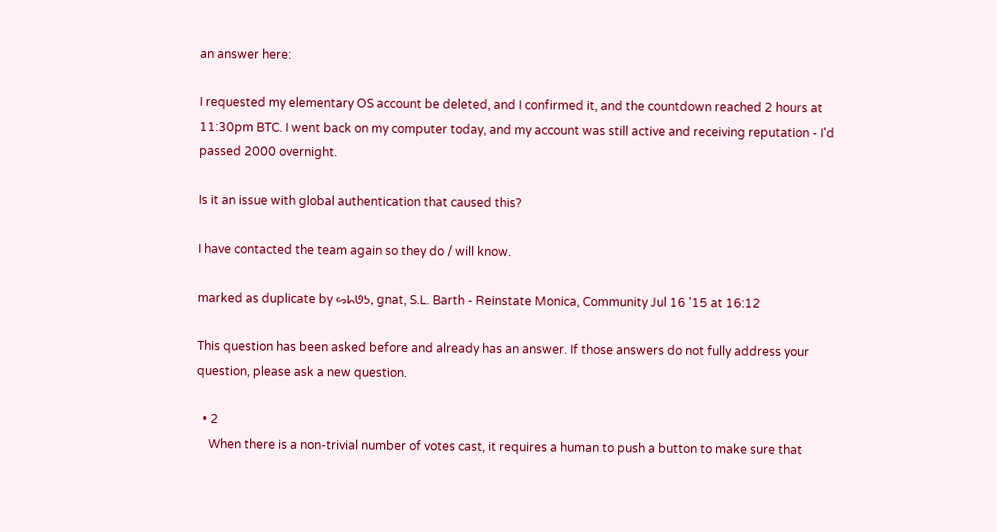an answer here:

I requested my elementary OS account be deleted, and I confirmed it, and the countdown reached 2 hours at 11:30pm BTC. I went back on my computer today, and my account was still active and receiving reputation - I'd passed 2000 overnight.

Is it an issue with global authentication that caused this?

I have contacted the team again so they do / will know.

marked as duplicate by ᔕᖺᘎᕊ, gnat, S.L. Barth - Reinstate Monica, Community Jul 16 '15 at 16:12

This question has been asked before and already has an answer. If those answers do not fully address your question, please ask a new question.

  • 2
    When there is a non-trivial number of votes cast, it requires a human to push a button to make sure that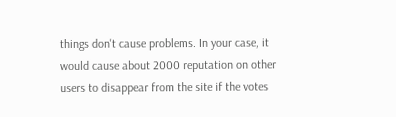things don't cause problems. In your case, it would cause about 2000 reputation on other users to disappear from the site if the votes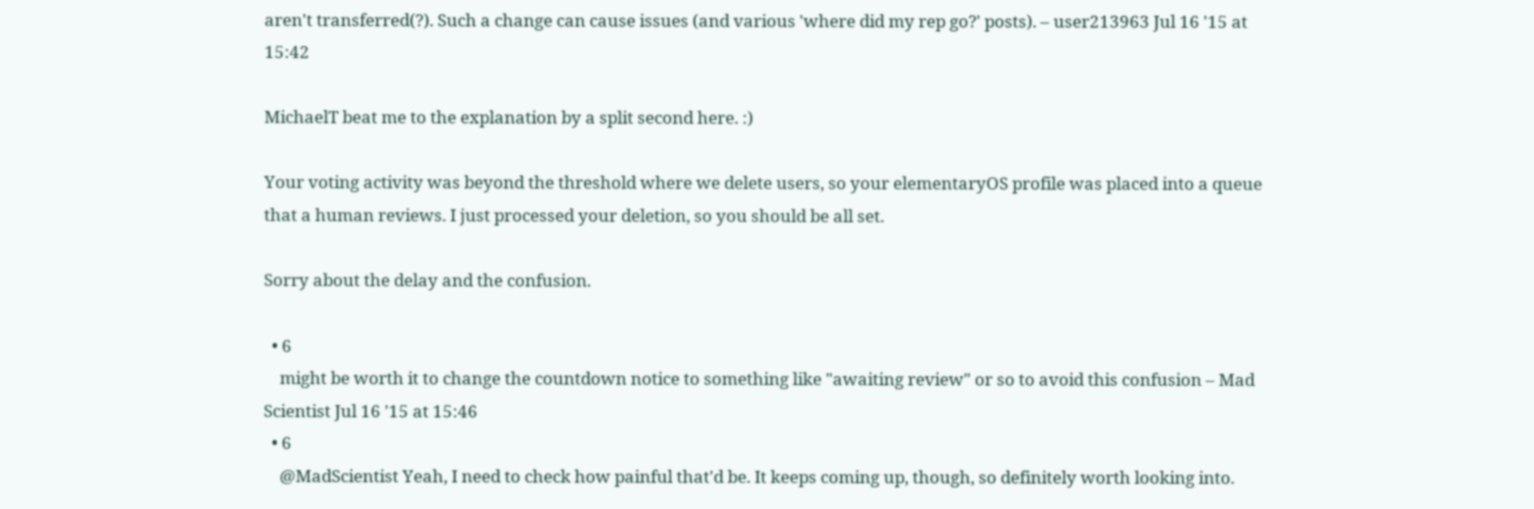aren't transferred(?). Such a change can cause issues (and various 'where did my rep go?' posts). – user213963 Jul 16 '15 at 15:42

MichaelT beat me to the explanation by a split second here. :)

Your voting activity was beyond the threshold where we delete users, so your elementaryOS profile was placed into a queue that a human reviews. I just processed your deletion, so you should be all set.

Sorry about the delay and the confusion.

  • 6
    might be worth it to change the countdown notice to something like "awaiting review" or so to avoid this confusion – Mad Scientist Jul 16 '15 at 15:46
  • 6
    @MadScientist Yeah, I need to check how painful that'd be. It keeps coming up, though, so definitely worth looking into.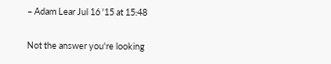– Adam Lear Jul 16 '15 at 15:48

Not the answer you're looking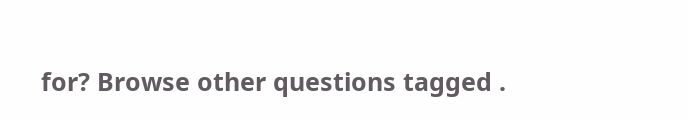for? Browse other questions tagged .